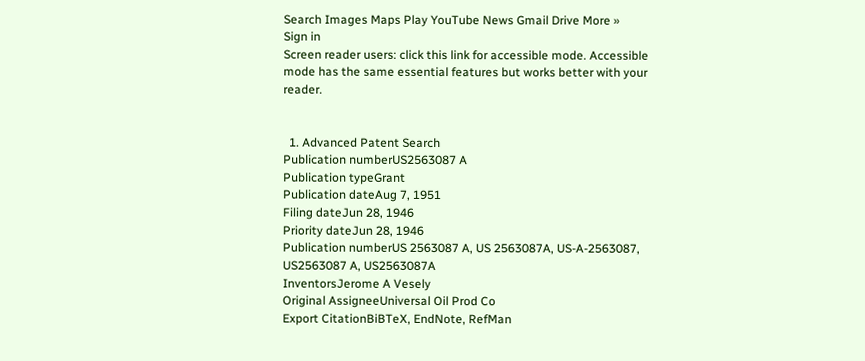Search Images Maps Play YouTube News Gmail Drive More »
Sign in
Screen reader users: click this link for accessible mode. Accessible mode has the same essential features but works better with your reader.


  1. Advanced Patent Search
Publication numberUS2563087 A
Publication typeGrant
Publication dateAug 7, 1951
Filing dateJun 28, 1946
Priority dateJun 28, 1946
Publication numberUS 2563087 A, US 2563087A, US-A-2563087, US2563087 A, US2563087A
InventorsJerome A Vesely
Original AssigneeUniversal Oil Prod Co
Export CitationBiBTeX, EndNote, RefMan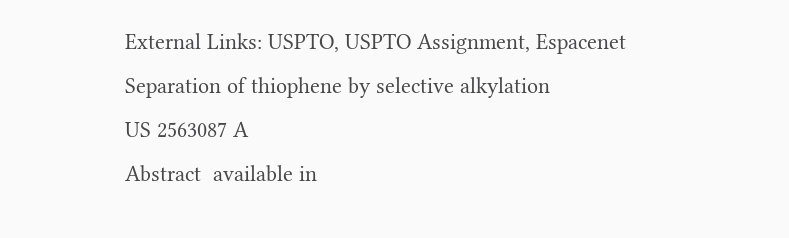External Links: USPTO, USPTO Assignment, Espacenet
Separation of thiophene by selective alkylation
US 2563087 A
Abstract  available in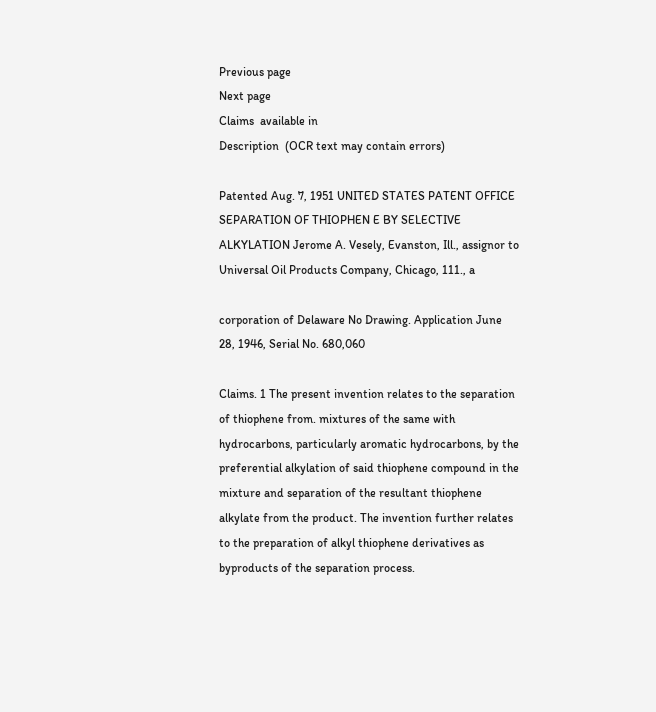Previous page
Next page
Claims  available in
Description  (OCR text may contain errors)

Patented Aug. 7, 1951 UNITED STATES PATENT OFFICE SEPARATION OF THIOPHEN E BY SELECTIVE ALKYLATION Jerome A. Vesely, Evanston, Ill., assignor to Universal Oil Products Company, Chicago, 111., a

corporation of Delaware No Drawing. Application June 28, 1946, Serial No. 680,060

Claims. 1 The present invention relates to the separation of thiophene from. mixtures of the same with hydrocarbons, particularly aromatic hydrocarbons, by the preferential alkylation of said thiophene compound in the mixture and separation of the resultant thiophene alkylate from the product. The invention further relates to the preparation of alkyl thiophene derivatives as byproducts of the separation process.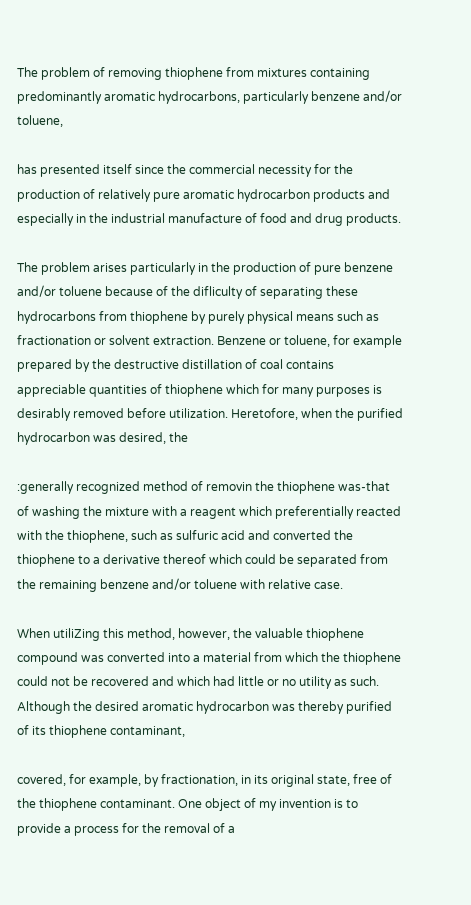The problem of removing thiophene from mixtures containing predominantly aromatic hydrocarbons, particularly benzene and/or toluene,

has presented itself since the commercial necessity for the production of relatively pure aromatic hydrocarbon products and especially in the industrial manufacture of food and drug products.

The problem arises particularly in the production of pure benzene and/or toluene because of the difliculty of separating these hydrocarbons from thiophene by purely physical means such as fractionation or solvent extraction. Benzene or toluene, for example prepared by the destructive distillation of coal contains appreciable quantities of thiophene which for many purposes is desirably removed before utilization. Heretofore, when the purified hydrocarbon was desired, the

:generally recognized method of removin the thiophene was-that of washing the mixture with a reagent which preferentially reacted with the thiophene, such as sulfuric acid and converted the thiophene to a derivative thereof which could be separated from the remaining benzene and/or toluene with relative case.

When utiliZing this method, however, the valuable thiophene compound was converted into a material from which the thiophene could not be recovered and which had little or no utility as such. Although the desired aromatic hydrocarbon was thereby purified of its thiophene contaminant,

covered, for example, by fractionation, in its original state, free of the thiophene contaminant. One object of my invention is to provide a process for the removal of a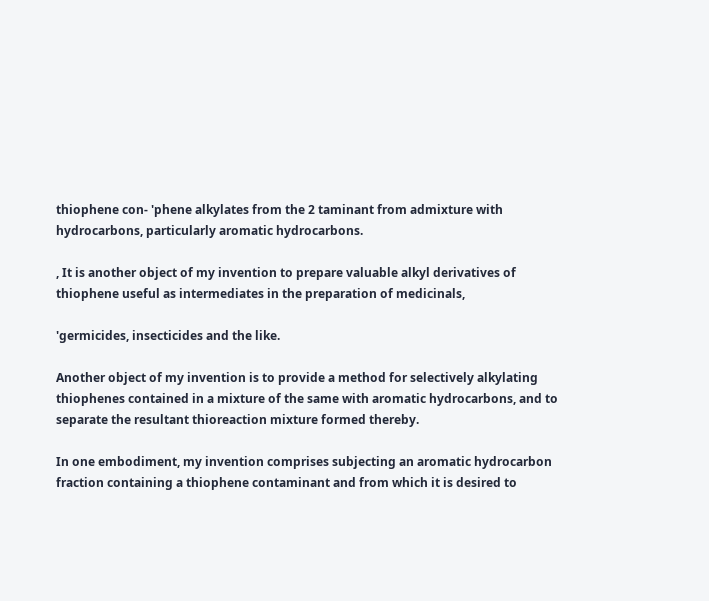thiophene con- 'phene alkylates from the 2 taminant from admixture with hydrocarbons, particularly aromatic hydrocarbons.

, It is another object of my invention to prepare valuable alkyl derivatives of thiophene useful as intermediates in the preparation of medicinals,

'germicides, insecticides and the like.

Another object of my invention is to provide a method for selectively alkylating thiophenes contained in a mixture of the same with aromatic hydrocarbons, and to separate the resultant thioreaction mixture formed thereby.

In one embodiment, my invention comprises subjecting an aromatic hydrocarbon fraction containing a thiophene contaminant and from which it is desired to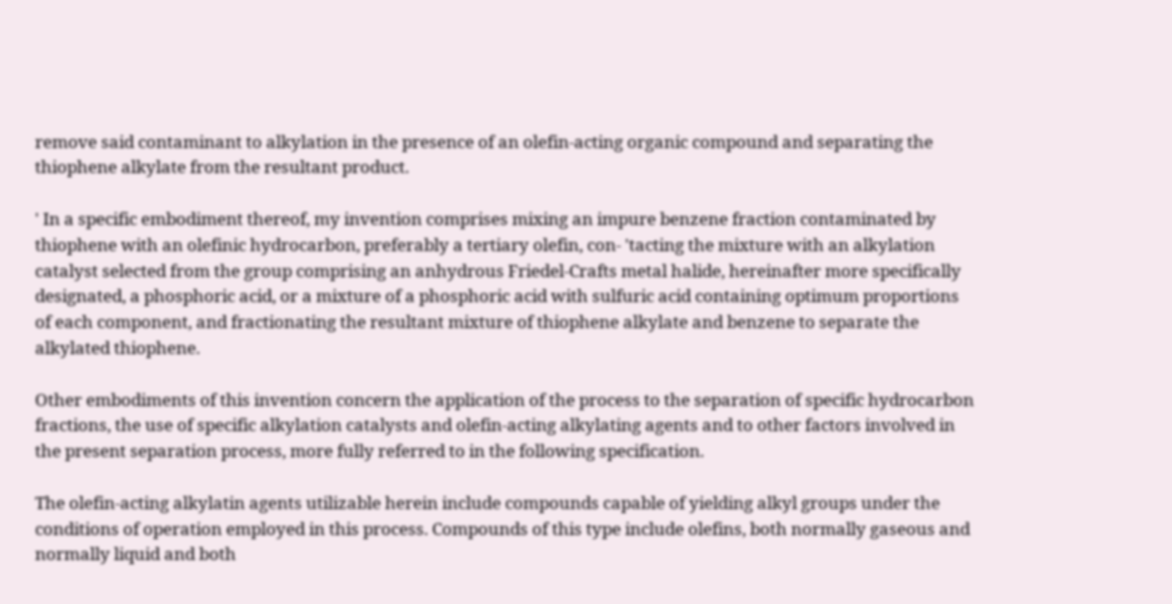remove said contaminant to alkylation in the presence of an olefin-acting organic compound and separating the thiophene alkylate from the resultant product.

' In a specific embodiment thereof, my invention comprises mixing an impure benzene fraction contaminated by thiophene with an olefinic hydrocarbon, preferably a tertiary olefin, con- 'tacting the mixture with an alkylation catalyst selected from the group comprising an anhydrous Friedel-Crafts metal halide, hereinafter more specifically designated, a phosphoric acid, or a mixture of a phosphoric acid with sulfuric acid containing optimum proportions of each component, and fractionating the resultant mixture of thiophene alkylate and benzene to separate the alkylated thiophene.

Other embodiments of this invention concern the application of the process to the separation of specific hydrocarbon fractions, the use of specific alkylation catalysts and olefin-acting alkylating agents and to other factors involved in the present separation process, more fully referred to in the following specification.

The olefin-acting alkylatin agents utilizable herein include compounds capable of yielding alkyl groups under the conditions of operation employed in this process. Compounds of this type include olefins, both normally gaseous and normally liquid and both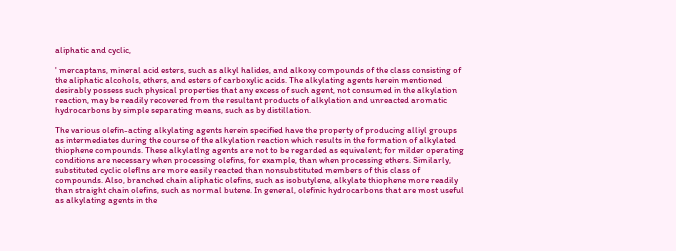aliphatic and cyclic,

' mercaptans, mineral acid esters, such as alkyl halides, and alkoxy compounds of the class consisting of the aliphatic alcohols, ethers, and esters of carboxylic acids. The alkylating agents herein mentioned desirably possess such physical properties that any excess of such agent, not consumed in the alkylation reaction, may be readily recovered from the resultant products of alkylation and unreacted aromatic hydrocarbons by simple separating means, such as by distillation.

The various olefin-acting alkylating agents herein specified have the property of producing alliyl groups as intermediates during the course of the alkylation reaction which results in the formation of alkylated thiophene compounds. These alkylatlng agents are not to be regarded as equivalent; for milder operating conditions are necessary when processing olefins, for example, than when processing ethers. Similarly, substituted cyclic oleflns are more easily reacted than nonsubstituted members of this class of compounds. Also, branched chain aliphatic olefins, such as isobutylene, alkylate thiophene more readily than straight chain olefins, such as normal butene. In general, olefinic hydrocarbons that are most useful as alkylating agents in the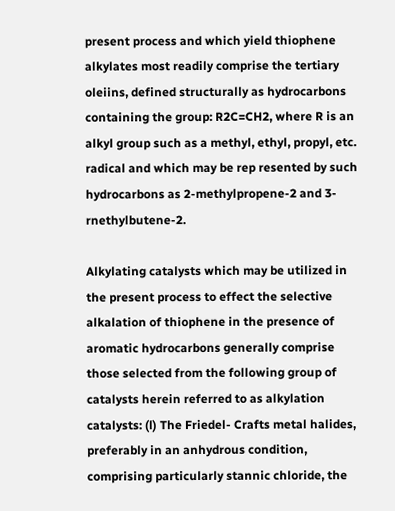present process and which yield thiophene alkylates most readily comprise the tertiary oleiins, defined structurally as hydrocarbons containing the group: R2C=CH2, where R is an alkyl group such as a methyl, ethyl, propyl, etc. radical and which may be rep resented by such hydrocarbons as 2-methylpropene-2 and 3-rnethylbutene-2.

Alkylating catalysts which may be utilized in the present process to effect the selective alkalation of thiophene in the presence of aromatic hydrocarbons generally comprise those selected from the following group of catalysts herein referred to as alkylation catalysts: (l) The Friedel- Crafts metal halides, preferably in an anhydrous condition, comprising particularly stannic chloride, the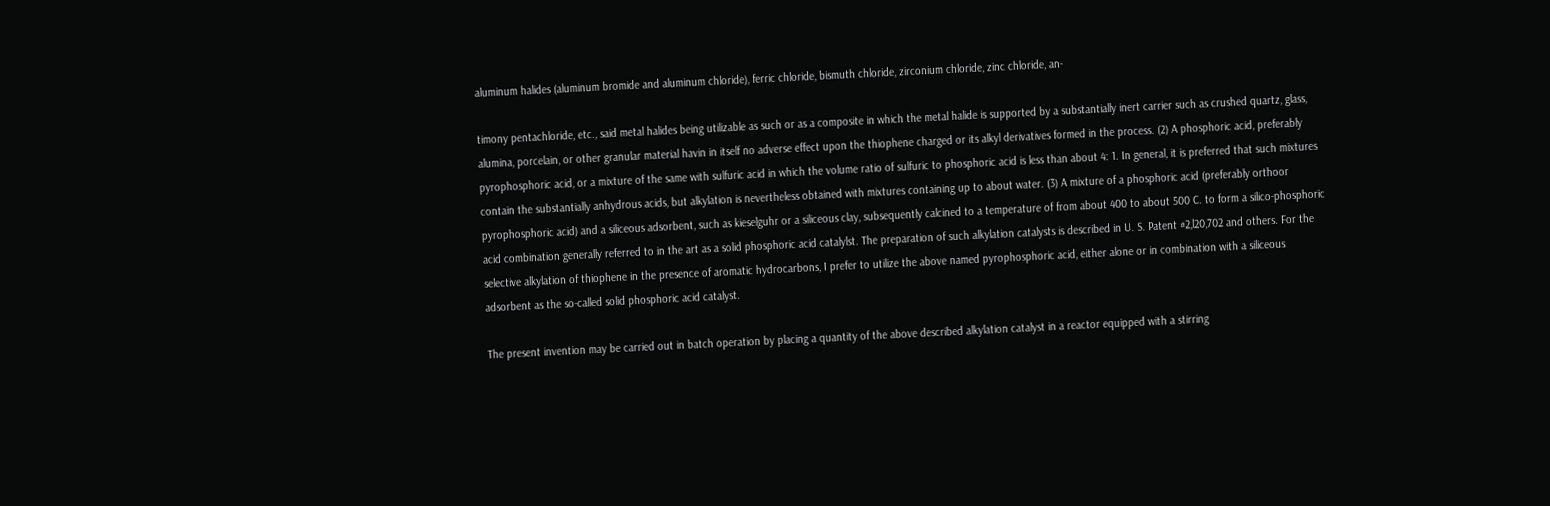aluminum halides (aluminum bromide and aluminum chloride), ferric chloride, bismuth chloride, zirconium chloride, zinc chloride, an-

timony pentachloride, etc., said metal halides being utilizable as such or as a composite in which the metal halide is supported by a substantially inert carrier such as crushed quartz, glass, alumina, porcelain, or other granular material havin in itself no adverse effect upon the thiophene charged or its alkyl derivatives formed in the process. (2) A phosphoric acid, preferably pyrophosphoric acid, or a mixture of the same with sulfuric acid in which the volume ratio of sulfuric to phosphoric acid is less than about 4: 1. In general, it is preferred that such mixtures contain the substantially anhydrous acids, but alkylation is nevertheless obtained with mixtures containing up to about water. (3) A mixture of a phosphoric acid (preferably orthoor pyrophosphoric acid) and a siliceous adsorbent, such as kieselguhr or a siliceous clay, subsequently calcined to a temperature of from about 400 to about 500 C. to form a silico-phosphoric acid combination generally referred to in the art as a solid phosphoric acid catalylst. The preparation of such alkylation catalysts is described in U. S. Patent #2,l20,702 and others. For the selective alkylation of thiophene in the presence of aromatic hydrocarbons, I prefer to utilize the above named pyrophosphoric acid, either alone or in combination with a siliceous adsorbent as the so-called solid phosphoric acid catalyst.

The present invention may be carried out in batch operation by placing a quantity of the above described alkylation catalyst in a reactor equipped with a stirring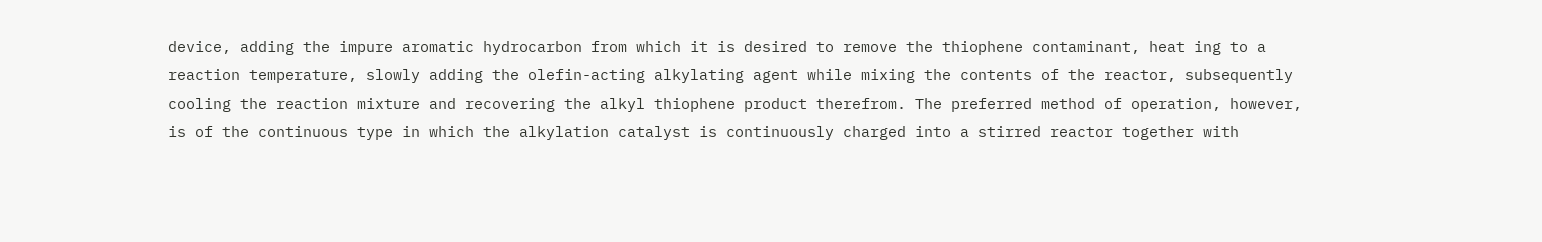device, adding the impure aromatic hydrocarbon from which it is desired to remove the thiophene contaminant, heat ing to a reaction temperature, slowly adding the olefin-acting alkylating agent while mixing the contents of the reactor, subsequently cooling the reaction mixture and recovering the alkyl thiophene product therefrom. The preferred method of operation, however, is of the continuous type in which the alkylation catalyst is continuously charged into a stirred reactor together with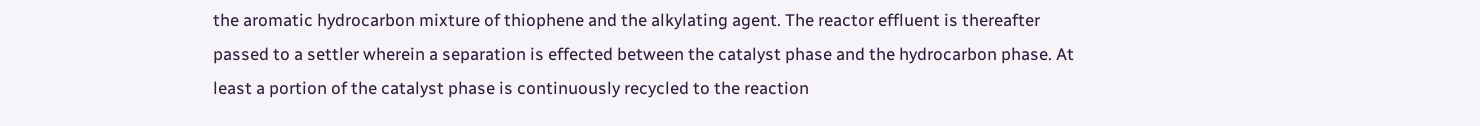the aromatic hydrocarbon mixture of thiophene and the alkylating agent. The reactor effluent is thereafter passed to a settler wherein a separation is effected between the catalyst phase and the hydrocarbon phase. At least a portion of the catalyst phase is continuously recycled to the reaction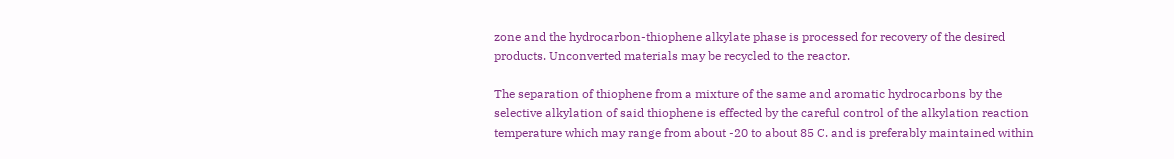zone and the hydrocarbon-thiophene alkylate phase is processed for recovery of the desired products. Unconverted materials may be recycled to the reactor.

The separation of thiophene from a mixture of the same and aromatic hydrocarbons by the selective alkylation of said thiophene is effected by the careful control of the alkylation reaction temperature which may range from about -20 to about 85 C. and is preferably maintained within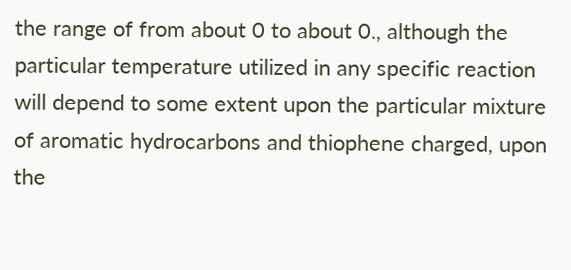the range of from about 0 to about 0., although the particular temperature utilized in any specific reaction will depend to some extent upon the particular mixture of aromatic hydrocarbons and thiophene charged, upon the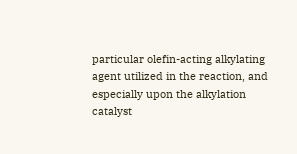particular olefin-acting alkylating agent utilized in the reaction, and especially upon the alkylation catalyst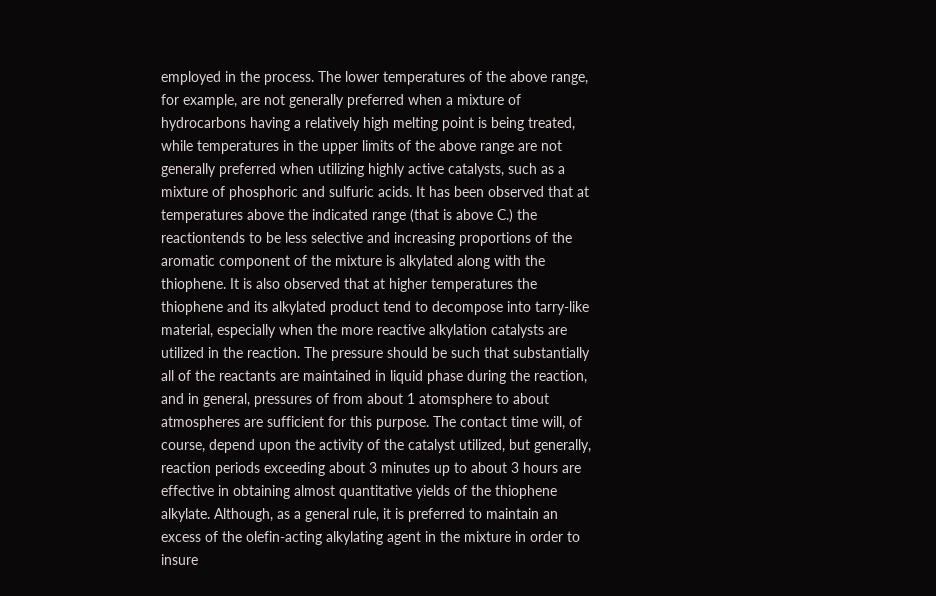employed in the process. The lower temperatures of the above range, for example, are not generally preferred when a mixture of hydrocarbons having a relatively high melting point is being treated, while temperatures in the upper limits of the above range are not generally preferred when utilizing highly active catalysts, such as a mixture of phosphoric and sulfuric acids. It has been observed that at temperatures above the indicated range (that is above C.) the reactiontends to be less selective and increasing proportions of the aromatic component of the mixture is alkylated along with the thiophene. It is also observed that at higher temperatures the thiophene and its alkylated product tend to decompose into tarry-like material, especially when the more reactive alkylation catalysts are utilized in the reaction. The pressure should be such that substantially all of the reactants are maintained in liquid phase during the reaction, and in general, pressures of from about 1 atomsphere to about atmospheres are sufficient for this purpose. The contact time will, of course, depend upon the activity of the catalyst utilized, but generally, reaction periods exceeding about 3 minutes up to about 3 hours are effective in obtaining almost quantitative yields of the thiophene alkylate. Although, as a general rule, it is preferred to maintain an excess of the olefin-acting alkylating agent in the mixture in order to insure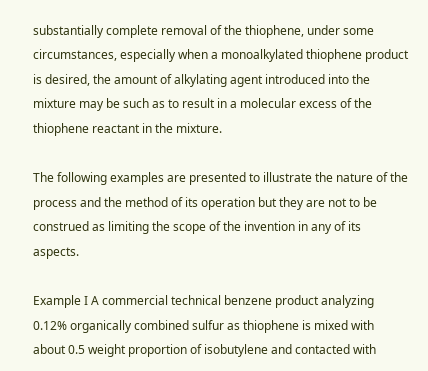substantially complete removal of the thiophene, under some circumstances, especially when a monoalkylated thiophene product is desired, the amount of alkylating agent introduced into the mixture may be such as to result in a molecular excess of the thiophene reactant in the mixture.

The following examples are presented to illustrate the nature of the process and the method of its operation but they are not to be construed as limiting the scope of the invention in any of its aspects.

Example I A commercial technical benzene product analyzing 0.12% organically combined sulfur as thiophene is mixed with about 0.5 weight proportion of isobutylene and contacted with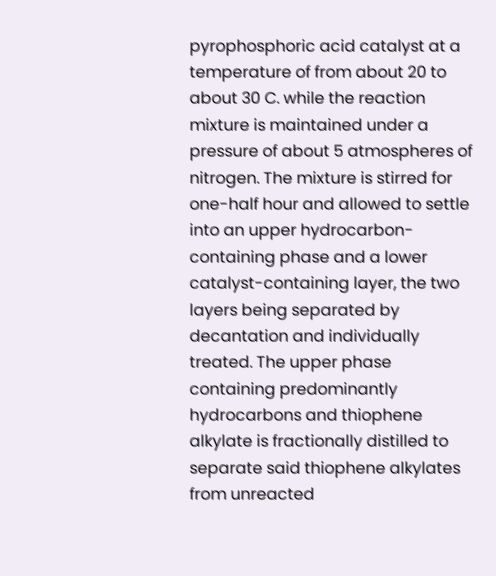pyrophosphoric acid catalyst at a temperature of from about 20 to about 30 C. while the reaction mixture is maintained under a pressure of about 5 atmospheres of nitrogen. The mixture is stirred for one-half hour and allowed to settle into an upper hydrocarbon-containing phase and a lower catalyst-containing layer, the two layers being separated by decantation and individually treated. The upper phase containing predominantly hydrocarbons and thiophene alkylate is fractionally distilled to separate said thiophene alkylates from unreacted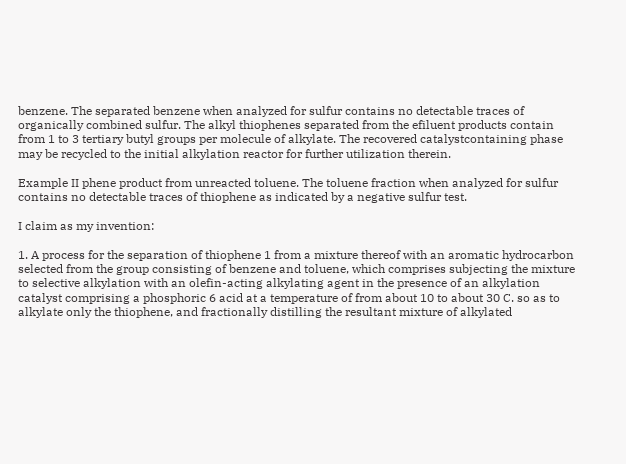benzene. The separated benzene when analyzed for sulfur contains no detectable traces of organically combined sulfur. The alkyl thiophenes separated from the efiluent products contain from 1 to 3 tertiary butyl groups per molecule of alkylate. The recovered catalystcontaining phase may be recycled to the initial alkylation reactor for further utilization therein.

Example II phene product from unreacted toluene. The toluene fraction when analyzed for sulfur contains no detectable traces of thiophene as indicated by a negative sulfur test.

I claim as my invention:

1. A process for the separation of thiophene 1 from a mixture thereof with an aromatic hydrocarbon selected from the group consisting of benzene and toluene, which comprises subjecting the mixture to selective alkylation with an olefin-acting alkylating agent in the presence of an alkylation catalyst comprising a phosphoric 6 acid at a temperature of from about 10 to about 30 C. so as to alkylate only the thiophene, and fractionally distilling the resultant mixture of alkylated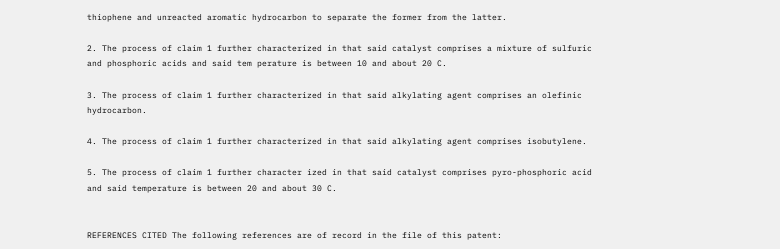thiophene and unreacted aromatic hydrocarbon to separate the former from the latter.

2. The process of claim 1 further characterized in that said catalyst comprises a mixture of sulfuric and phosphoric acids and said tem perature is between 10 and about 20 C.

3. The process of claim 1 further characterized in that said alkylating agent comprises an olefinic hydrocarbon.

4. The process of claim 1 further characterized in that said alkylating agent comprises isobutylene.

5. The process of claim 1 further character ized in that said catalyst comprises pyro-phosphoric acid and said temperature is between 20 and about 30 C.


REFERENCES CITED The following references are of record in the file of this patent: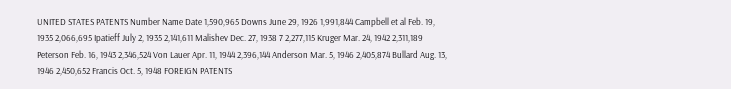UNITED STATES PATENTS Number Name Date 1,590,965 Downs June 29, 1926 1,991,844 Campbell et al Feb. 19, 1935 2,066,695 Ipatieff July 2, 1935 2,141,611 Malishev Dec. 27, 1938 7 2,277,115 Kruger Mar. 24, 1942 2,311,189 Peterson Feb. 16, 1943 2,346,524 Von Lauer Apr. 11, 1944 2,396,144 Anderson Mar. 5, 1946 2,405,874 Bullard Aug. 13, 1946 2,450,652 Francis Oct. 5, 1948 FOREIGN PATENTS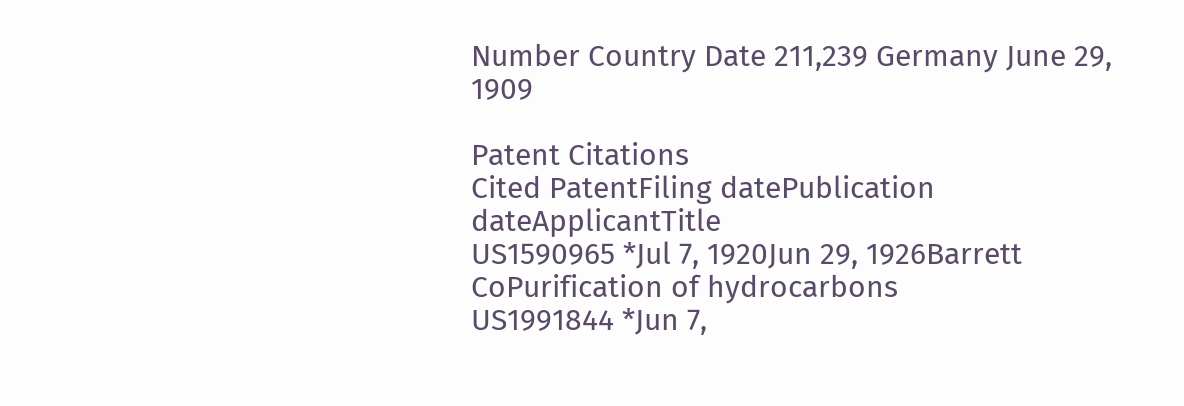Number Country Date 211,239 Germany June 29, 1909

Patent Citations
Cited PatentFiling datePublication dateApplicantTitle
US1590965 *Jul 7, 1920Jun 29, 1926Barrett CoPurification of hydrocarbons
US1991844 *Jun 7,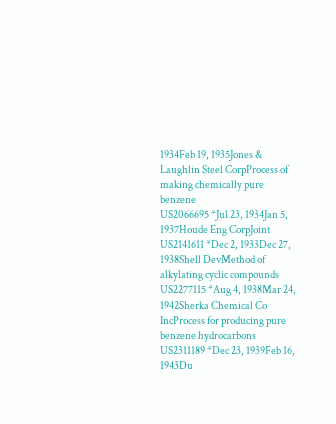1934Feb 19, 1935Jones & Laughlin Steel CorpProcess of making chemically pure benzene
US2066695 *Jul 23, 1934Jan 5, 1937Houde Eng CorpJoint
US2141611 *Dec 2, 1933Dec 27, 1938Shell DevMethod of alkylating cyclic compounds
US2277115 *Aug 4, 1938Mar 24, 1942Sherka Chemical Co IncProcess for producing pure benzene hydrocarbons
US2311189 *Dec 23, 1939Feb 16, 1943Du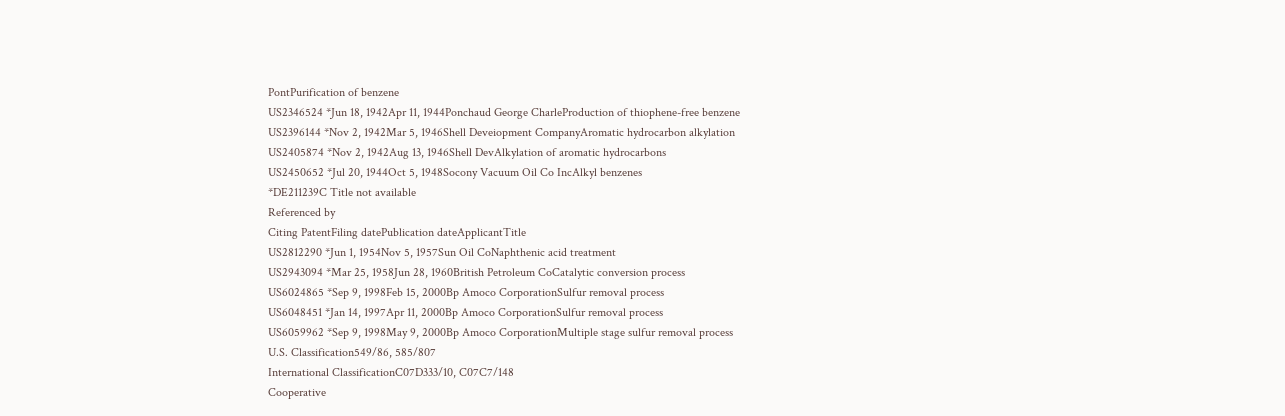PontPurification of benzene
US2346524 *Jun 18, 1942Apr 11, 1944Ponchaud George CharleProduction of thiophene-free benzene
US2396144 *Nov 2, 1942Mar 5, 1946Shell Deveiopment CompanyAromatic hydrocarbon alkylation
US2405874 *Nov 2, 1942Aug 13, 1946Shell DevAlkylation of aromatic hydrocarbons
US2450652 *Jul 20, 1944Oct 5, 1948Socony Vacuum Oil Co IncAlkyl benzenes
*DE211239C Title not available
Referenced by
Citing PatentFiling datePublication dateApplicantTitle
US2812290 *Jun 1, 1954Nov 5, 1957Sun Oil CoNaphthenic acid treatment
US2943094 *Mar 25, 1958Jun 28, 1960British Petroleum CoCatalytic conversion process
US6024865 *Sep 9, 1998Feb 15, 2000Bp Amoco CorporationSulfur removal process
US6048451 *Jan 14, 1997Apr 11, 2000Bp Amoco CorporationSulfur removal process
US6059962 *Sep 9, 1998May 9, 2000Bp Amoco CorporationMultiple stage sulfur removal process
U.S. Classification549/86, 585/807
International ClassificationC07D333/10, C07C7/148
Cooperative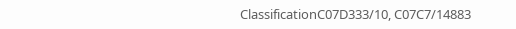ClassificationC07D333/10, C07C7/14883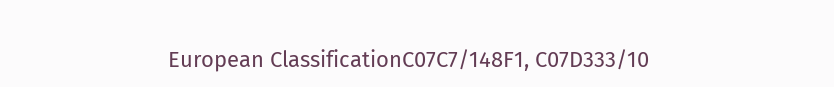European ClassificationC07C7/148F1, C07D333/10